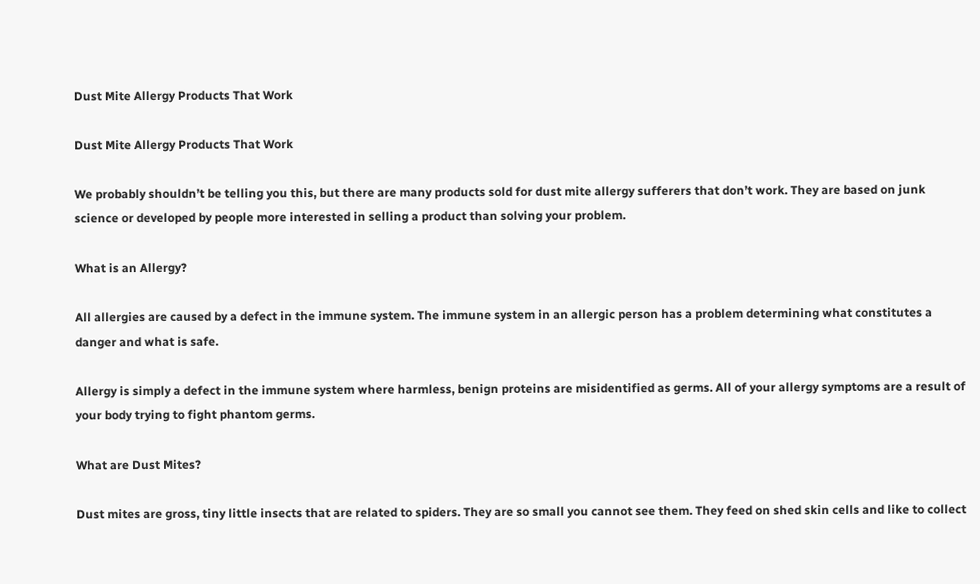Dust Mite Allergy Products That Work

Dust Mite Allergy Products That Work

We probably shouldn’t be telling you this, but there are many products sold for dust mite allergy sufferers that don’t work. They are based on junk science or developed by people more interested in selling a product than solving your problem.

What is an Allergy?

All allergies are caused by a defect in the immune system. The immune system in an allergic person has a problem determining what constitutes a danger and what is safe.

Allergy is simply a defect in the immune system where harmless, benign proteins are misidentified as germs. All of your allergy symptoms are a result of your body trying to fight phantom germs.

What are Dust Mites?

Dust mites are gross, tiny little insects that are related to spiders. They are so small you cannot see them. They feed on shed skin cells and like to collect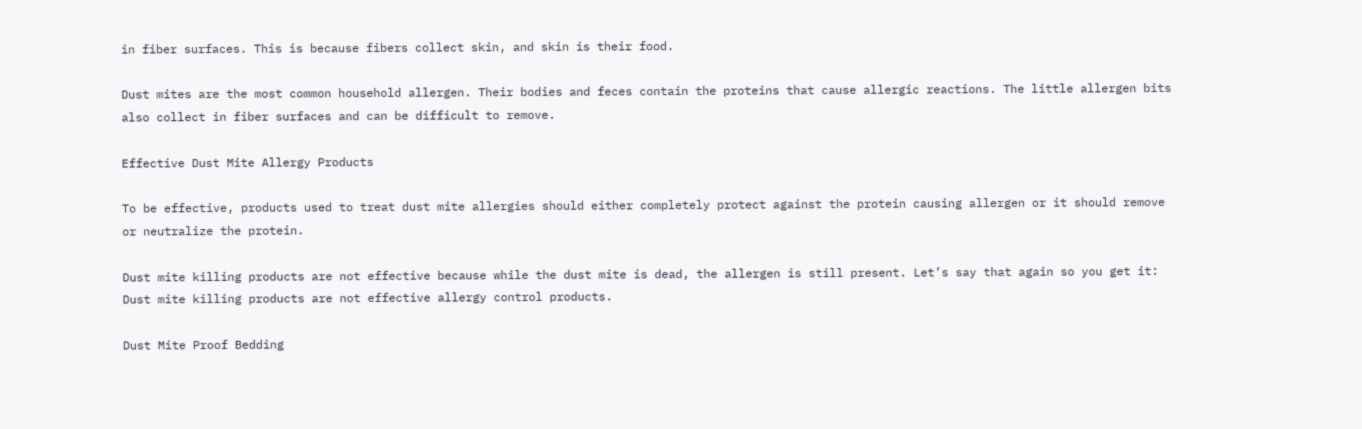in fiber surfaces. This is because fibers collect skin, and skin is their food.

Dust mites are the most common household allergen. Their bodies and feces contain the proteins that cause allergic reactions. The little allergen bits also collect in fiber surfaces and can be difficult to remove.

Effective Dust Mite Allergy Products

To be effective, products used to treat dust mite allergies should either completely protect against the protein causing allergen or it should remove or neutralize the protein.

Dust mite killing products are not effective because while the dust mite is dead, the allergen is still present. Let’s say that again so you get it: Dust mite killing products are not effective allergy control products.

Dust Mite Proof Bedding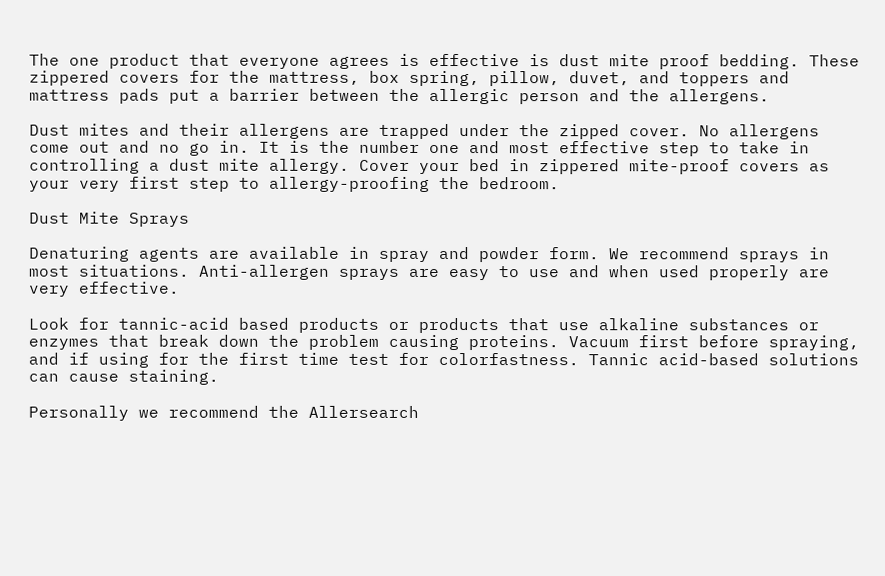The one product that everyone agrees is effective is dust mite proof bedding. These zippered covers for the mattress, box spring, pillow, duvet, and toppers and mattress pads put a barrier between the allergic person and the allergens.

Dust mites and their allergens are trapped under the zipped cover. No allergens come out and no go in. It is the number one and most effective step to take in controlling a dust mite allergy. Cover your bed in zippered mite-proof covers as your very first step to allergy-proofing the bedroom.

Dust Mite Sprays

Denaturing agents are available in spray and powder form. We recommend sprays in most situations. Anti-allergen sprays are easy to use and when used properly are very effective.

Look for tannic-acid based products or products that use alkaline substances or enzymes that break down the problem causing proteins. Vacuum first before spraying, and if using for the first time test for colorfastness. Tannic acid-based solutions can cause staining.

Personally we recommend the Allersearch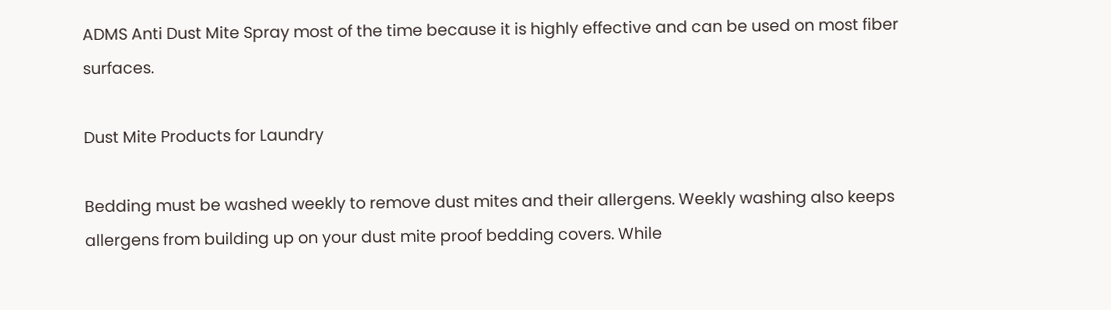ADMS Anti Dust Mite Spray most of the time because it is highly effective and can be used on most fiber surfaces.

Dust Mite Products for Laundry

Bedding must be washed weekly to remove dust mites and their allergens. Weekly washing also keeps allergens from building up on your dust mite proof bedding covers. While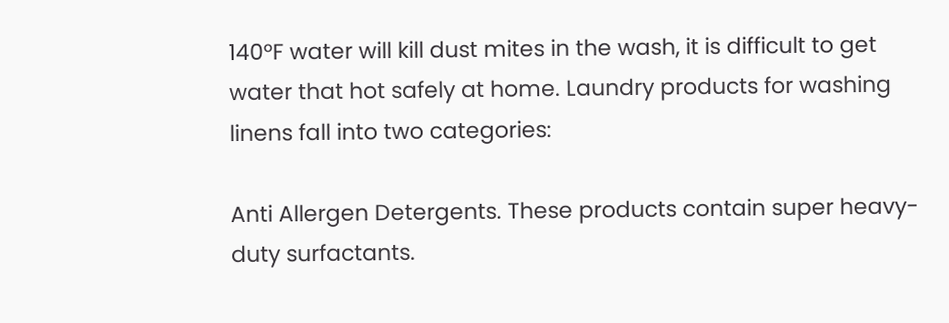140°F water will kill dust mites in the wash, it is difficult to get water that hot safely at home. Laundry products for washing linens fall into two categories:

Anti Allergen Detergents. These products contain super heavy-duty surfactants.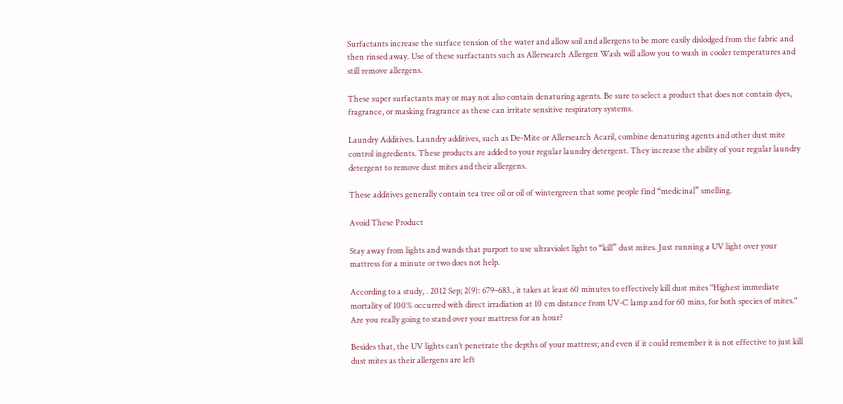Surfactants increase the surface tension of the water and allow soil and allergens to be more easily dislodged from the fabric and then rinsed away. Use of these surfactants such as Allersearch Allergen Wash will allow you to wash in cooler temperatures and still remove allergens.

These super surfactants may or may not also contain denaturing agents. Be sure to select a product that does not contain dyes, fragrance, or masking fragrance as these can irritate sensitive respiratory systems.

Laundry Additives. Laundry additives, such as De-Mite or Allersearch Acaril, combine denaturing agents and other dust mite control ingredients. These products are added to your regular laundry detergent. They increase the ability of your regular laundry detergent to remove dust mites and their allergens.

These additives generally contain tea tree oil or oil of wintergreen that some people find “medicinal” smelling.

Avoid These Product

Stay away from lights and wands that purport to use ultraviolet light to “kill” dust mites. Just running a UV light over your mattress for a minute or two does not help.

According to a study, . 2012 Sep; 2(9): 679–683., it takes at least 60 minutes to effectively kill dust mites "Highest immediate mortality of 100% occurred with direct irradiation at 10 cm distance from UV-C lamp and for 60 mins, for both species of mites." Are you really going to stand over your mattress for an hour?

Besides that, the UV lights can’t penetrate the depths of your mattress; and even if it could remember it is not effective to just kill dust mites as their allergens are left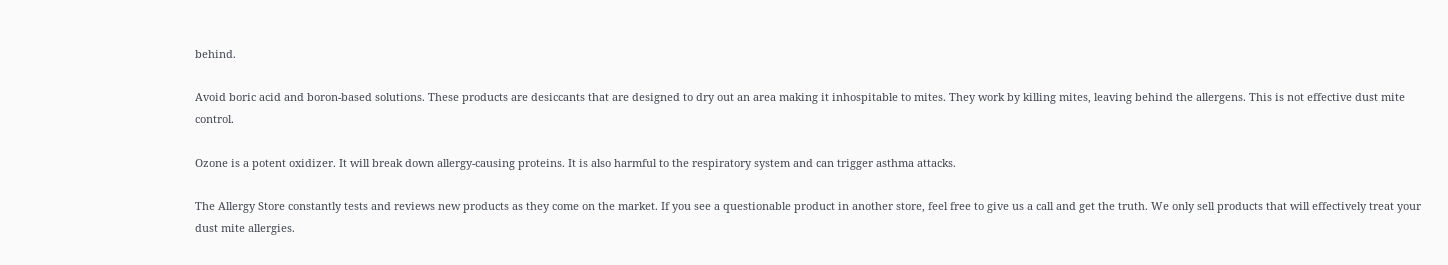behind.

Avoid boric acid and boron-based solutions. These products are desiccants that are designed to dry out an area making it inhospitable to mites. They work by killing mites, leaving behind the allergens. This is not effective dust mite control.

Ozone is a potent oxidizer. It will break down allergy-causing proteins. It is also harmful to the respiratory system and can trigger asthma attacks.

The Allergy Store constantly tests and reviews new products as they come on the market. If you see a questionable product in another store, feel free to give us a call and get the truth. We only sell products that will effectively treat your dust mite allergies.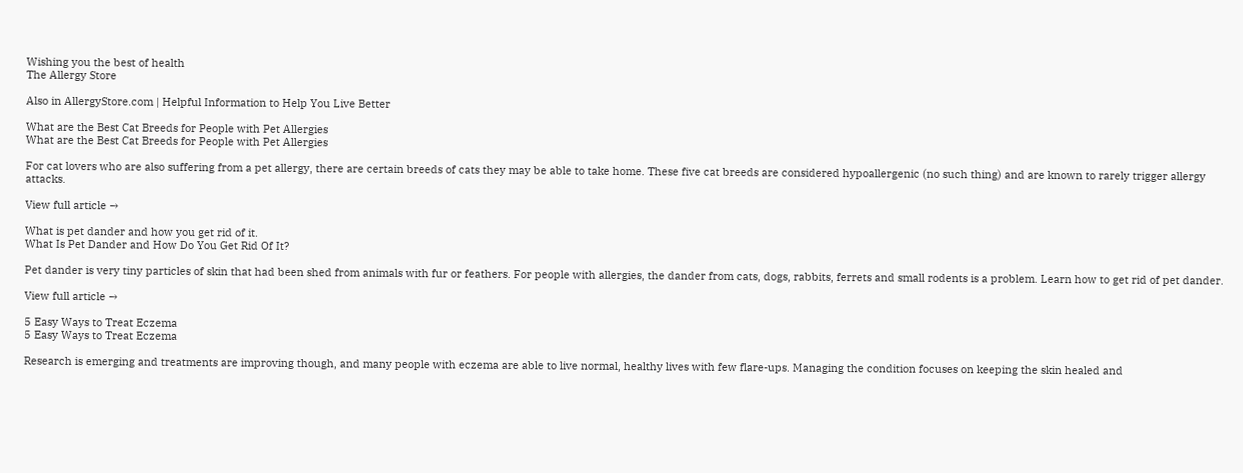Wishing you the best of health
The Allergy Store

Also in AllergyStore.com | Helpful Information to Help You Live Better

What are the Best Cat Breeds for People with Pet Allergies
What are the Best Cat Breeds for People with Pet Allergies

For cat lovers who are also suffering from a pet allergy, there are certain breeds of cats they may be able to take home. These five cat breeds are considered hypoallergenic (no such thing) and are known to rarely trigger allergy attacks.

View full article →

What is pet dander and how you get rid of it.
What Is Pet Dander and How Do You Get Rid Of It?

Pet dander is very tiny particles of skin that had been shed from animals with fur or feathers. For people with allergies, the dander from cats, dogs, rabbits, ferrets and small rodents is a problem. Learn how to get rid of pet dander.

View full article →

5 Easy Ways to Treat Eczema
5 Easy Ways to Treat Eczema

Research is emerging and treatments are improving though, and many people with eczema are able to live normal, healthy lives with few flare-ups. Managing the condition focuses on keeping the skin healed and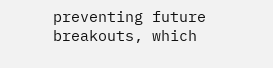preventing future breakouts, which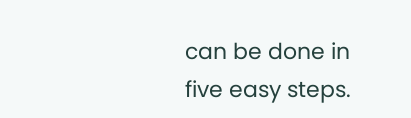can be done in five easy steps.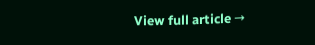View full article →